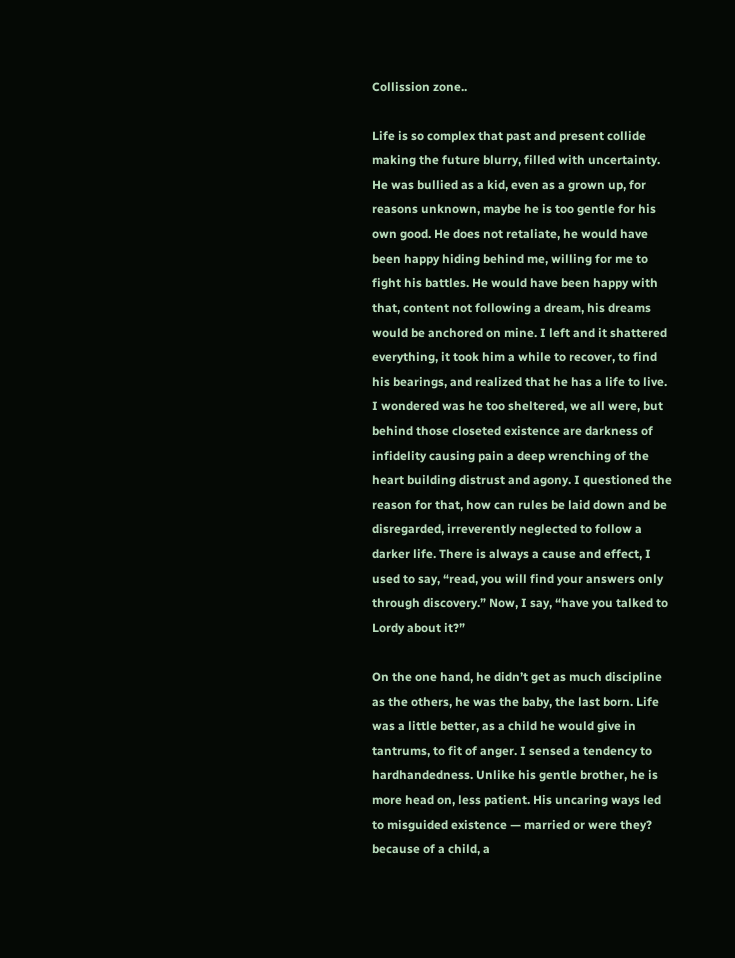Collission zone..

Life is so complex that past and present collide making the future blurry, filled with uncertainty. He was bullied as a kid, even as a grown up, for reasons unknown, maybe he is too gentle for his own good. He does not retaliate, he would have been happy hiding behind me, willing for me to fight his battles. He would have been happy with that, content not following a dream, his dreams would be anchored on mine. I left and it shattered everything, it took him a while to recover, to find his bearings, and realized that he has a life to live. I wondered was he too sheltered, we all were, but behind those closeted existence are darkness of infidelity causing pain a deep wrenching of the heart building distrust and agony. I questioned the reason for that, how can rules be laid down and be disregarded, irreverently neglected to follow a darker life. There is always a cause and effect, I used to say, “read, you will find your answers only through discovery.” Now, I say, “have you talked to Lordy about it?”

On the one hand, he didn’t get as much discipline as the others, he was the baby, the last born. Life was a little better, as a child he would give in tantrums, to fit of anger. I sensed a tendency to hardhandedness. Unlike his gentle brother, he is more head on, less patient. His uncaring ways led to misguided existence — married or were they? because of a child, a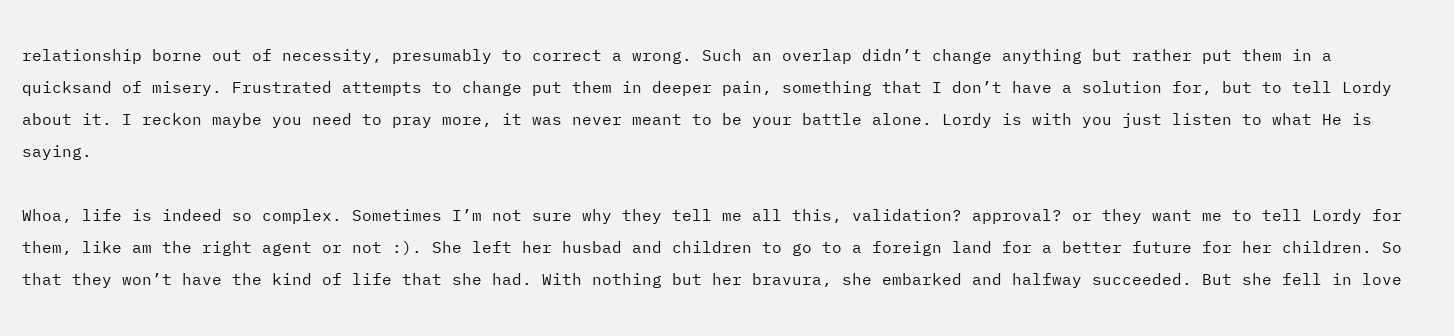relationship borne out of necessity, presumably to correct a wrong. Such an overlap didn’t change anything but rather put them in a quicksand of misery. Frustrated attempts to change put them in deeper pain, something that I don’t have a solution for, but to tell Lordy about it. I reckon maybe you need to pray more, it was never meant to be your battle alone. Lordy is with you just listen to what He is saying.

Whoa, life is indeed so complex. Sometimes I’m not sure why they tell me all this, validation? approval? or they want me to tell Lordy for them, like am the right agent or not :). She left her husbad and children to go to a foreign land for a better future for her children. So that they won’t have the kind of life that she had. With nothing but her bravura, she embarked and halfway succeeded. But she fell in love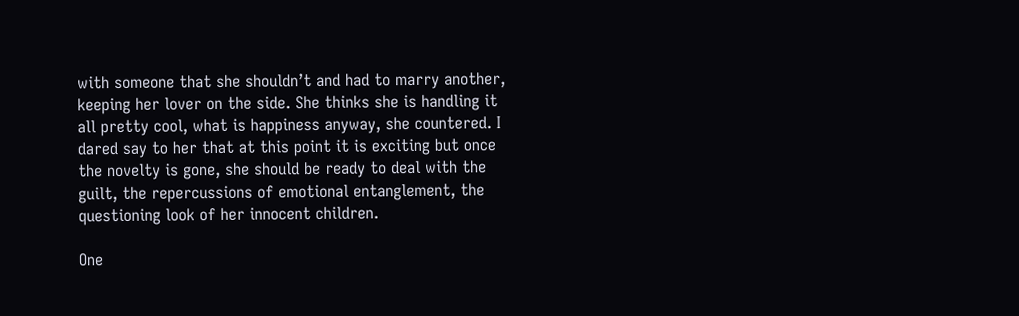with someone that she shouldn’t and had to marry another, keeping her lover on the side. She thinks she is handling it all pretty cool, what is happiness anyway, she countered. I dared say to her that at this point it is exciting but once the novelty is gone, she should be ready to deal with the guilt, the repercussions of emotional entanglement, the questioning look of her innocent children.

One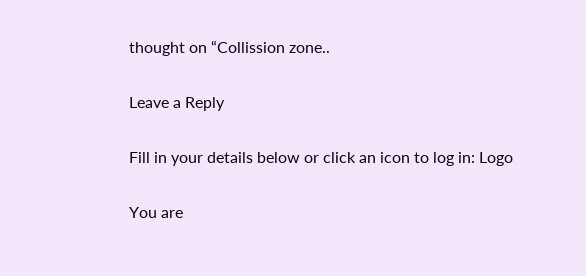thought on “Collission zone..

Leave a Reply

Fill in your details below or click an icon to log in: Logo

You are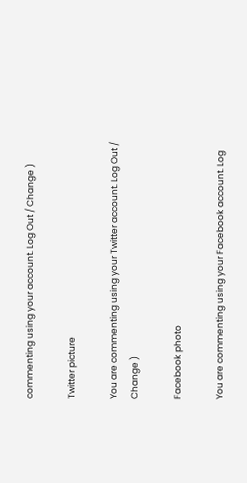commenting using your account. Log Out / Change )

Twitter picture

You are commenting using your Twitter account. Log Out / Change )

Facebook photo

You are commenting using your Facebook account. Log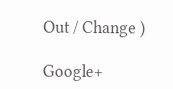Out / Change )

Google+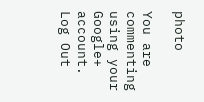photo

You are commenting using your Google+ account. Log Out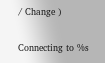/ Change )

Connecting to %s